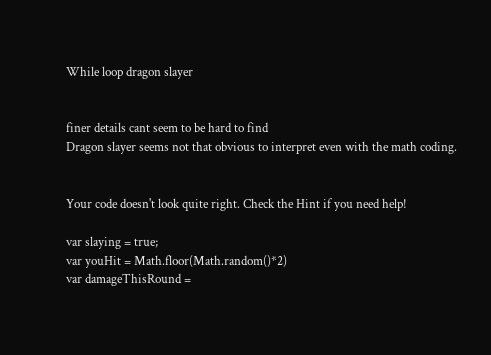While loop dragon slayer


finer details cant seem to be hard to find
Dragon slayer seems not that obvious to interpret even with the math coding.


Your code doesn't look quite right. Check the Hint if you need help!

var slaying = true;
var youHit = Math.floor(Math.random()*2)
var damageThisRound =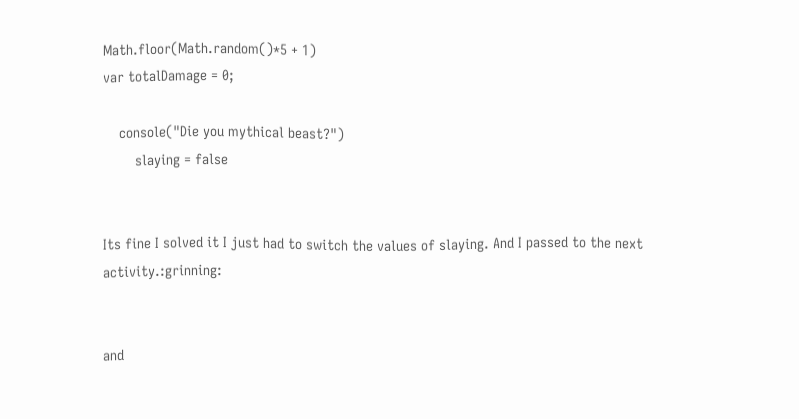Math.floor(Math.random()*5 + 1)
var totalDamage = 0;

    console("Die you mythical beast?")
        slaying = false


Its fine I solved it I just had to switch the values of slaying. And I passed to the next activity.:grinning:


and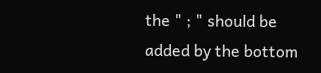the " ; " should be added by the bottom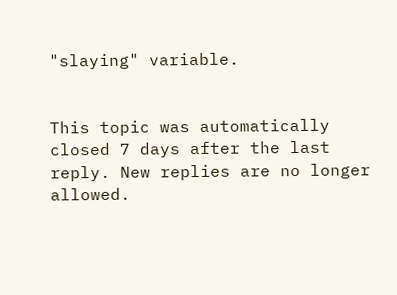"slaying" variable.


This topic was automatically closed 7 days after the last reply. New replies are no longer allowed.